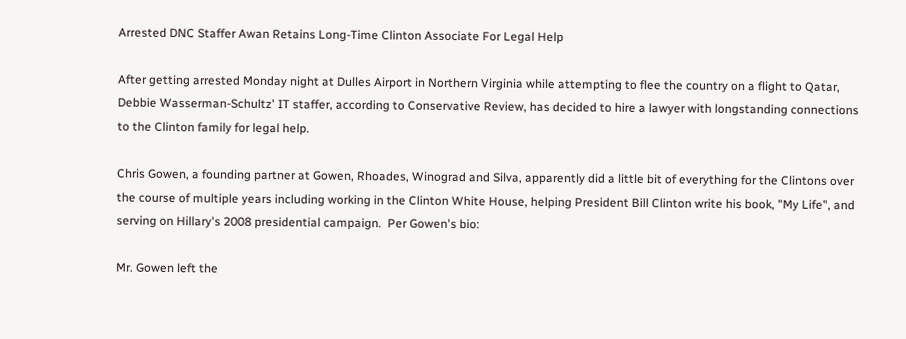Arrested DNC Staffer Awan Retains Long-Time Clinton Associate For Legal Help

After getting arrested Monday night at Dulles Airport in Northern Virginia while attempting to flee the country on a flight to Qatar, Debbie Wasserman-Schultz' IT staffer, according to Conservative Review, has decided to hire a lawyer with longstanding connections to the Clinton family for legal help.

Chris Gowen, a founding partner at Gowen, Rhoades, Winograd and Silva, apparently did a little bit of everything for the Clintons over the course of multiple years including working in the Clinton White House, helping President Bill Clinton write his book, "My Life", and serving on Hillary's 2008 presidential campaign.  Per Gowen's bio:

Mr. Gowen left the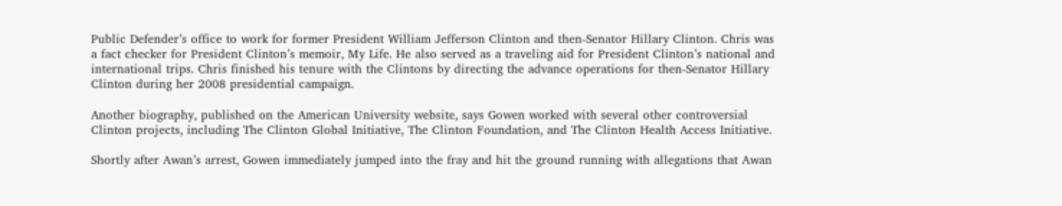Public Defender’s office to work for former President William Jefferson Clinton and then-Senator Hillary Clinton. Chris was a fact checker for President Clinton’s memoir, My Life. He also served as a traveling aid for President Clinton’s national and international trips. Chris finished his tenure with the Clintons by directing the advance operations for then-Senator Hillary Clinton during her 2008 presidential campaign.

Another biography, published on the American University website, says Gowen worked with several other controversial Clinton projects, including The Clinton Global Initiative, The Clinton Foundation, and The Clinton Health Access Initiative.

Shortly after Awan’s arrest, Gowen immediately jumped into the fray and hit the ground running with allegations that Awan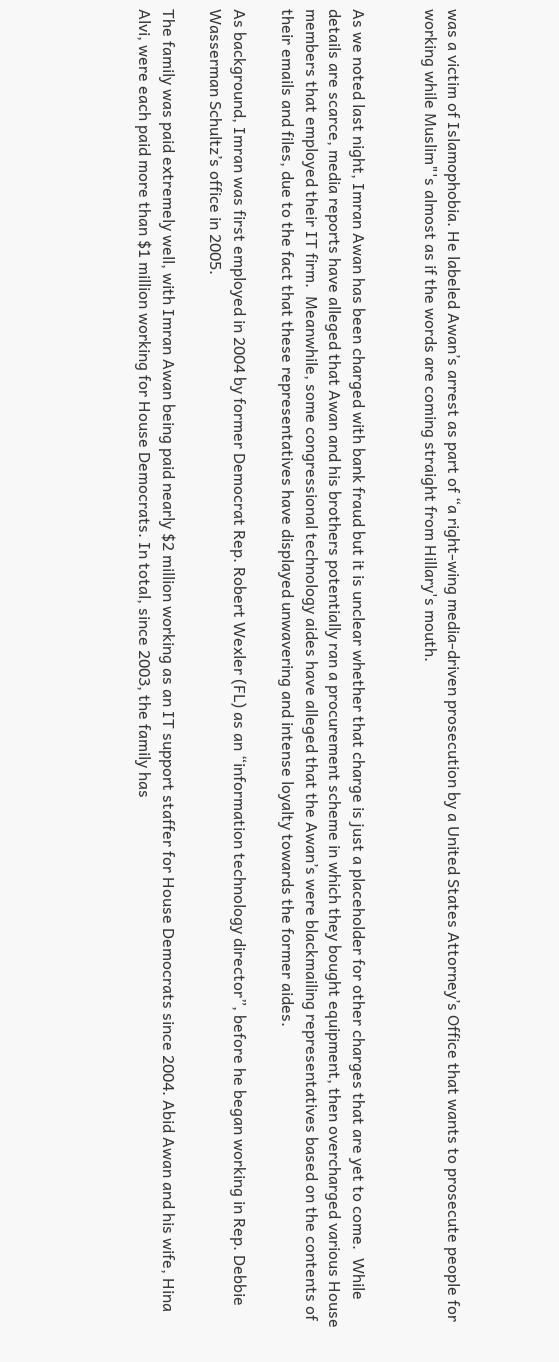was a victim of Islamophobia. He labeled Awan’s arrest as part of “a right-wing media-driven prosecution by a United States Attorney’s Office that wants to prosecute people for working while Muslim"'s almost as if the words are coming straight from Hillary's mouth.


As we noted last night, Imran Awan has been charged with bank fraud but it is unclear whether that charge is just a placeholder for other charges that are yet to come.  While details are scarce, media reports have alleged that Awan and his brothers potentially ran a procurement scheme in which they bought equipment, then overcharged various House members that employed their IT firm.  Meanwhile, some congressional technology aides have alleged that the Awan’s were blackmailing representatives based on the contents of their emails and files, due to the fact that these representatives have displayed unwavering and intense loyalty towards the former aides.

As background, Imran was first employed in 2004 by former Democrat Rep. Robert Wexler (FL) as an “information technology director”, before he began working in Rep. Debbie Wasserman Schultz’s office in 2005.

The family was paid extremely well, with Imran Awan being paid nearly $2 million working as an IT support staffer for House Democrats since 2004. Abid Awan and his wife, Hina Alvi, were each paid more than $1 million working for House Democrats. In total, since 2003, the family has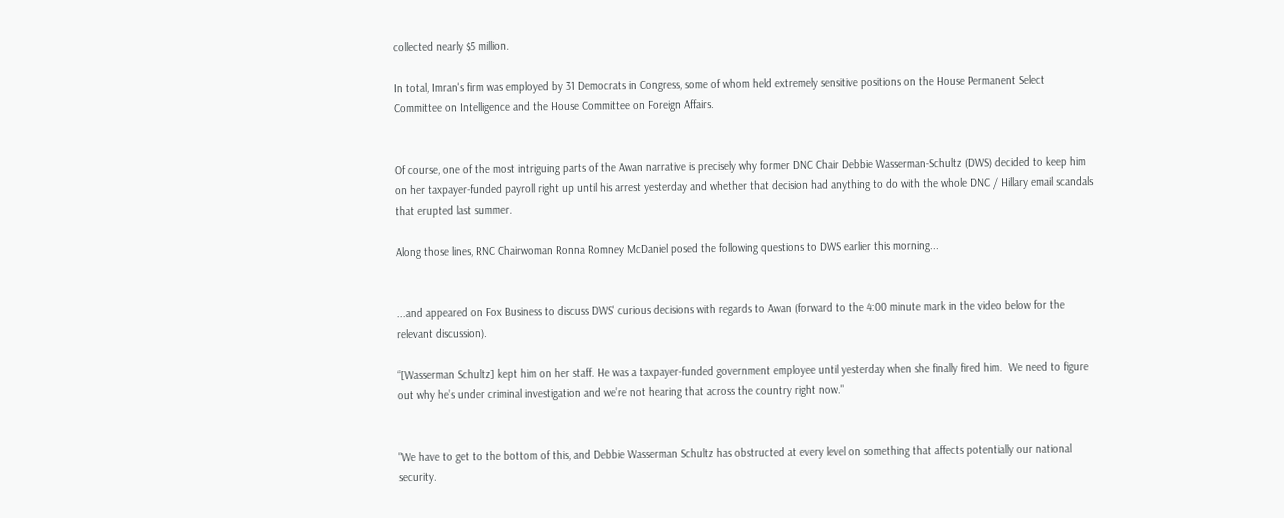collected nearly $5 million.

In total, Imran's firm was employed by 31 Democrats in Congress, some of whom held extremely sensitive positions on the House Permanent Select Committee on Intelligence and the House Committee on Foreign Affairs.


Of course, one of the most intriguing parts of the Awan narrative is precisely why former DNC Chair Debbie Wasserman-Schultz (DWS) decided to keep him on her taxpayer-funded payroll right up until his arrest yesterday and whether that decision had anything to do with the whole DNC / Hillary email scandals that erupted last summer.

Along those lines, RNC Chairwoman Ronna Romney McDaniel posed the following questions to DWS earlier this morning...


...and appeared on Fox Business to discuss DWS' curious decisions with regards to Awan (forward to the 4:00 minute mark in the video below for the relevant discussion).

“[Wasserman Schultz] kept him on her staff. He was a taxpayer-funded government employee until yesterday when she finally fired him.  We need to figure out why he’s under criminal investigation and we’re not hearing that across the country right now."


"We have to get to the bottom of this, and Debbie Wasserman Schultz has obstructed at every level on something that affects potentially our national security.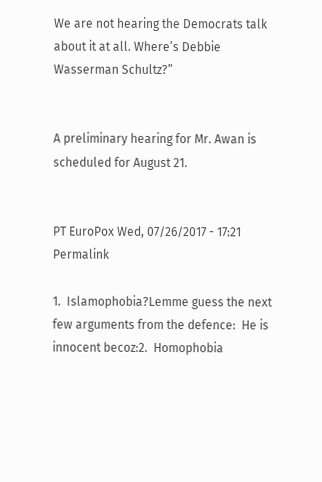We are not hearing the Democrats talk about it at all. Where’s Debbie Wasserman Schultz?”


A preliminary hearing for Mr. Awan is scheduled for August 21.


PT EuroPox Wed, 07/26/2017 - 17:21 Permalink

1.  Islamophobia?Lemme guess the next few arguments from the defence:  He is innocent becoz:2.  Homophobia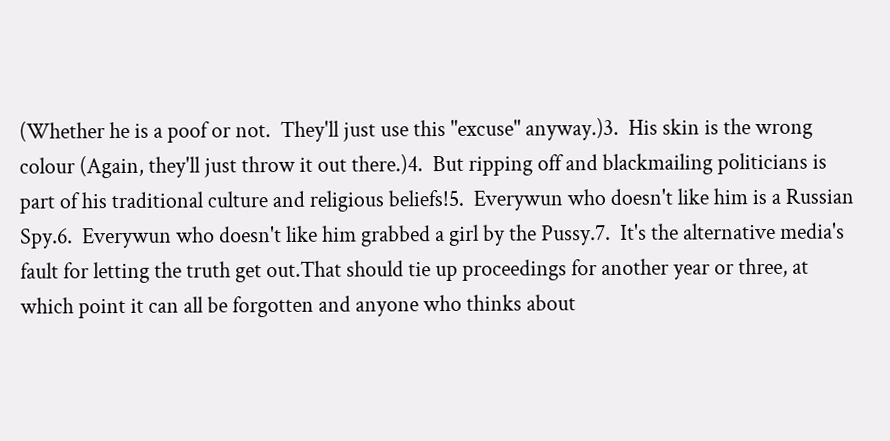(Whether he is a poof or not.  They'll just use this "excuse" anyway.)3.  His skin is the wrong colour (Again, they'll just throw it out there.)4.  But ripping off and blackmailing politicians is part of his traditional culture and religious beliefs!5.  Everywun who doesn't like him is a Russian Spy.6.  Everywun who doesn't like him grabbed a girl by the Pussy.7.  It's the alternative media's fault for letting the truth get out.That should tie up proceedings for another year or three, at which point it can all be forgotten and anyone who thinks about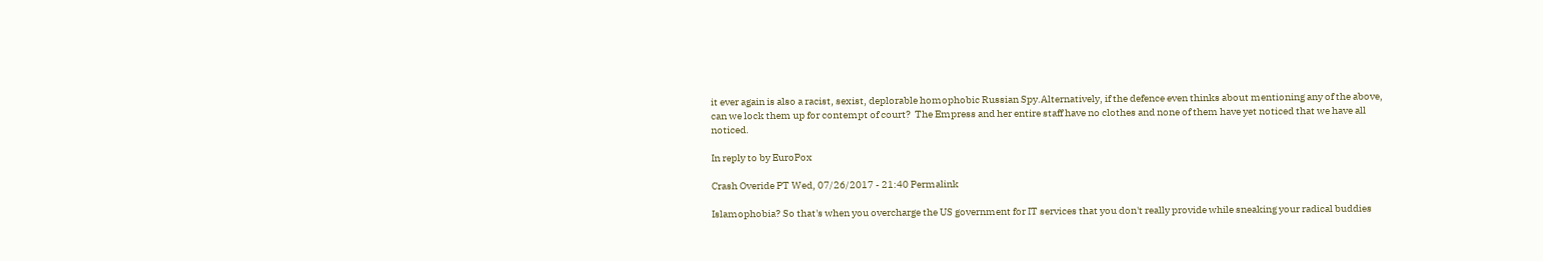it ever again is also a racist, sexist, deplorable homophobic Russian Spy.Alternatively, if the defence even thinks about mentioning any of the above, can we lock them up for contempt of court?  The Empress and her entire staff have no clothes and none of them have yet noticed that we have all noticed.

In reply to by EuroPox

Crash Overide PT Wed, 07/26/2017 - 21:40 Permalink

Islamophobia? So that's when you overcharge the US government for IT services that you don't really provide while sneaking your radical buddies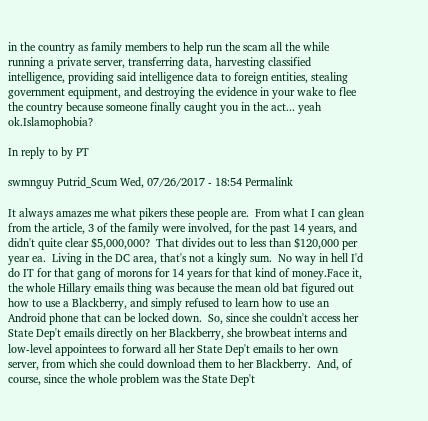in the country as family members to help run the scam all the while running a private server, transferring data, harvesting classified intelligence, providing said intelligence data to foreign entities, stealing government equipment, and destroying the evidence in your wake to flee the country because someone finally caught you in the act... yeah ok.Islamophobia?

In reply to by PT

swmnguy Putrid_Scum Wed, 07/26/2017 - 18:54 Permalink

It always amazes me what pikers these people are.  From what I can glean from the article, 3 of the family were involved, for the past 14 years, and didn't quite clear $5,000,000?  That divides out to less than $120,000 per year ea.  Living in the DC area, that's not a kingly sum.  No way in hell I'd do IT for that gang of morons for 14 years for that kind of money.Face it, the whole Hillary emails thing was because the mean old bat figured out how to use a Blackberry, and simply refused to learn how to use an Android phone that can be locked down.  So, since she couldn't access her State Dep't emails directly on her Blackberry, she browbeat interns and low-level appointees to forward all her State Dep't emails to her own server, from which she could download them to her Blackberry.  And, of course, since the whole problem was the State Dep't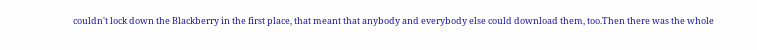couldn't lock down the Blackberry in the first place, that meant that anybody and everybody else could download them, too.Then there was the whole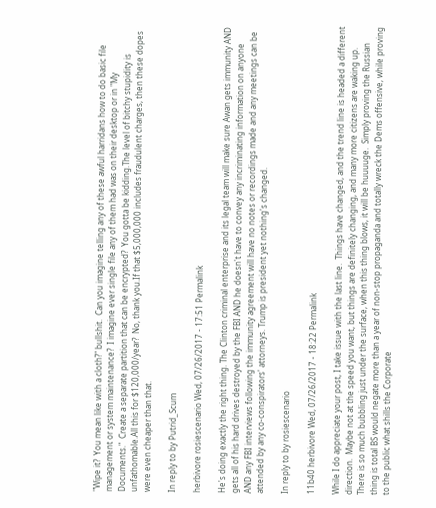"Wipe it?  You mean like with a cloth?" bullshit.  Can you imagine telling any of these awful harridans how to do basic file management or system maintenance?  I imagine ever single file any of them had was on their desktop or in "My Documents."  Create a separate partition that can be encrypted?  You gotta be kidding.The level of bitchy stupidity is unfathomable.All this for $120,000/year?  No, thank you.If that $5,000,000 includes fraudulent charges, then these dopes were even cheaper than that.

In reply to by Putrid_Scum

herbivore rosiescenario Wed, 07/26/2017 - 17:51 Permalink

He's doing exactly the right thing. The Clinton criminal enterprise and its legal team will make sure Awan gets immunity AND gets all of his hard drives destroyed by the FBI AND he doesn't have to convey any incriminating information on anyone AND any FBI interviews following the immunity agreement will have no notes or recordings made and any meetings can be attended by any co-conspirators' attorneys. Trump is president yet nothing's changed.

In reply to by rosiescenario

11b40 herbivore Wed, 07/26/2017 - 18:22 Permalink

While I do appreciate your post, I take issue with the last line.  Things have changed, and the trend line is headed a different direction.  Maybe not at the speed you want, but things are definitely changing, and many more citizens are waking up.  There is so much bubbling just under the surface, when this thing blows, it will be huuuuge.  Simply proving the Russian thing is total BS would negate more than a year of non-stop propaganda and totally wreck the Dems offensive, while proving to the public what shills the Corporate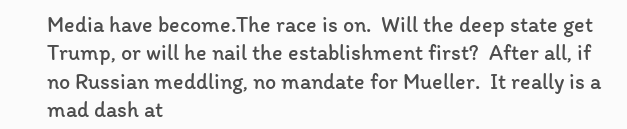Media have become.The race is on.  Will the deep state get Trump, or will he nail the establishment first?  After all, if no Russian meddling, no mandate for Mueller.  It really is a mad dash at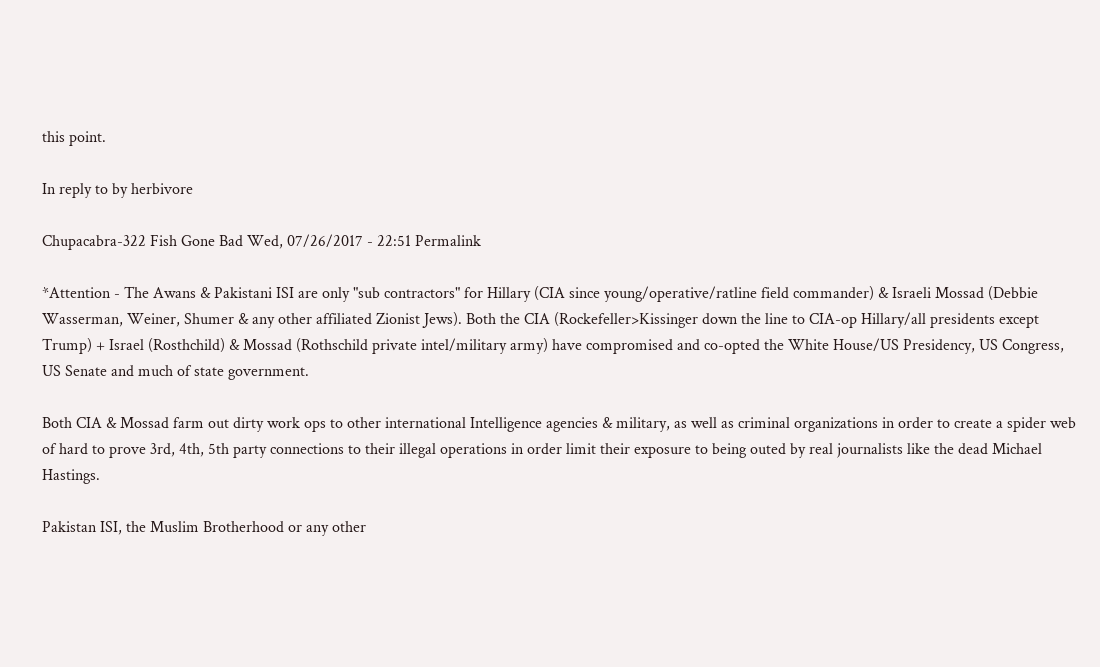this point.

In reply to by herbivore

Chupacabra-322 Fish Gone Bad Wed, 07/26/2017 - 22:51 Permalink

*Attention - The Awans & Pakistani ISI are only "sub contractors" for Hillary (CIA since young/operative/ratline field commander) & Israeli Mossad (Debbie Wasserman, Weiner, Shumer & any other affiliated Zionist Jews). Both the CIA (Rockefeller>Kissinger down the line to CIA-op Hillary/all presidents except Trump) + Israel (Rosthchild) & Mossad (Rothschild private intel/military army) have compromised and co-opted the White House/US Presidency, US Congress, US Senate and much of state government.

Both CIA & Mossad farm out dirty work ops to other international Intelligence agencies & military, as well as criminal organizations in order to create a spider web of hard to prove 3rd, 4th, 5th party connections to their illegal operations in order limit their exposure to being outed by real journalists like the dead Michael Hastings.

Pakistan ISI, the Muslim Brotherhood or any other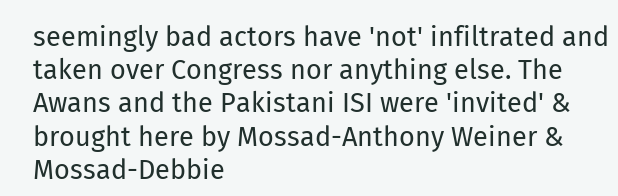seemingly bad actors have 'not' infiltrated and taken over Congress nor anything else. The Awans and the Pakistani ISI were 'invited' & brought here by Mossad-Anthony Weiner & Mossad-Debbie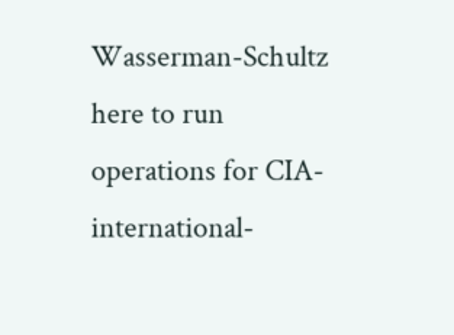Wasserman-Schultz here to run operations for CIA-international-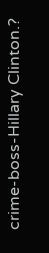crime-boss-Hillary Clinton.?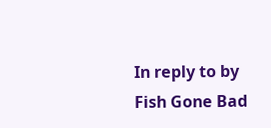In reply to by Fish Gone Bad